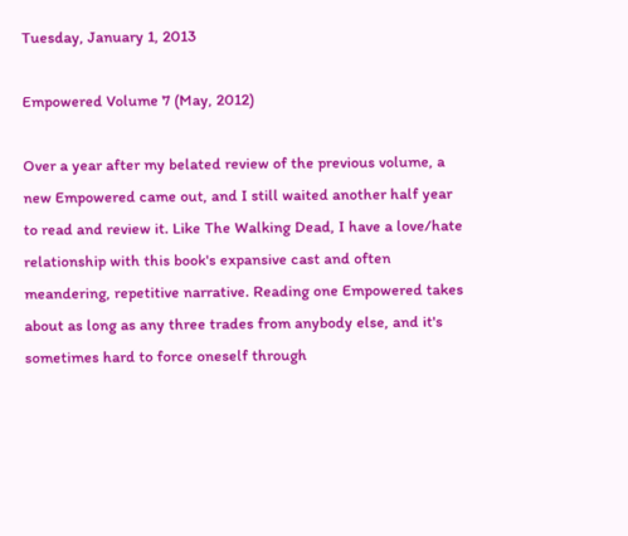Tuesday, January 1, 2013

Empowered Volume 7 (May, 2012)

Over a year after my belated review of the previous volume, a new Empowered came out, and I still waited another half year to read and review it. Like The Walking Dead, I have a love/hate relationship with this book's expansive cast and often meandering, repetitive narrative. Reading one Empowered takes about as long as any three trades from anybody else, and it's sometimes hard to force oneself through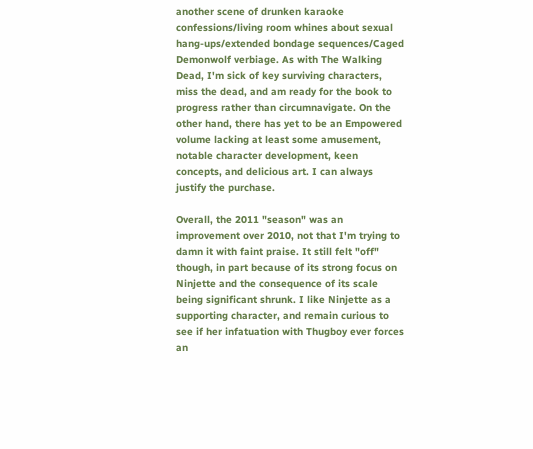another scene of drunken karaoke confessions/living room whines about sexual hang-ups/extended bondage sequences/Caged Demonwolf verbiage. As with The Walking Dead, I'm sick of key surviving characters, miss the dead, and am ready for the book to progress rather than circumnavigate. On the other hand, there has yet to be an Empowered volume lacking at least some amusement, notable character development, keen concepts, and delicious art. I can always justify the purchase.

Overall, the 2011 "season" was an improvement over 2010, not that I'm trying to damn it with faint praise. It still felt "off" though, in part because of its strong focus on Ninjette and the consequence of its scale being significant shrunk. I like Ninjette as a supporting character, and remain curious to see if her infatuation with Thugboy ever forces an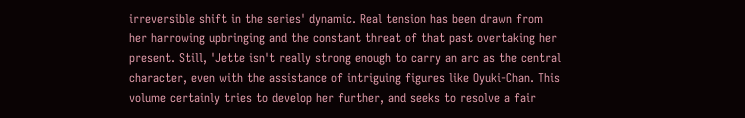irreversible shift in the series' dynamic. Real tension has been drawn from her harrowing upbringing and the constant threat of that past overtaking her present. Still, 'Jette isn't really strong enough to carry an arc as the central character, even with the assistance of intriguing figures like Oyuki-Chan. This volume certainly tries to develop her further, and seeks to resolve a fair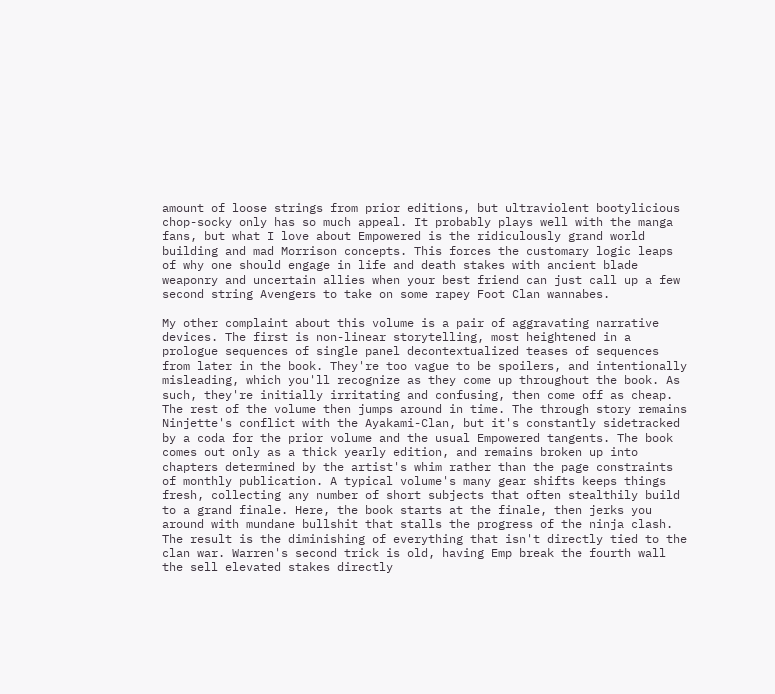amount of loose strings from prior editions, but ultraviolent bootylicious chop-socky only has so much appeal. It probably plays well with the manga fans, but what I love about Empowered is the ridiculously grand world building and mad Morrison concepts. This forces the customary logic leaps of why one should engage in life and death stakes with ancient blade weaponry and uncertain allies when your best friend can just call up a few second string Avengers to take on some rapey Foot Clan wannabes.

My other complaint about this volume is a pair of aggravating narrative devices. The first is non-linear storytelling, most heightened in a prologue sequences of single panel decontextualized teases of sequences from later in the book. They're too vague to be spoilers, and intentionally misleading, which you'll recognize as they come up throughout the book. As such, they're initially irritating and confusing, then come off as cheap. The rest of the volume then jumps around in time. The through story remains Ninjette's conflict with the Ayakami-Clan, but it's constantly sidetracked by a coda for the prior volume and the usual Empowered tangents. The book comes out only as a thick yearly edition, and remains broken up into chapters determined by the artist's whim rather than the page constraints of monthly publication. A typical volume's many gear shifts keeps things fresh, collecting any number of short subjects that often stealthily build to a grand finale. Here, the book starts at the finale, then jerks you around with mundane bullshit that stalls the progress of the ninja clash. The result is the diminishing of everything that isn't directly tied to the clan war. Warren's second trick is old, having Emp break the fourth wall the sell elevated stakes directly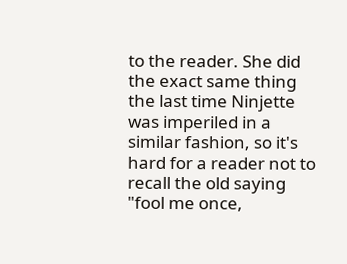to the reader. She did the exact same thing the last time Ninjette was imperiled in a similar fashion, so it's hard for a reader not to recall the old saying "fool me once,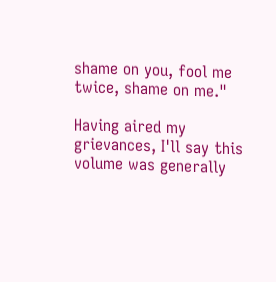shame on you, fool me twice, shame on me."

Having aired my grievances, I'll say this volume was generally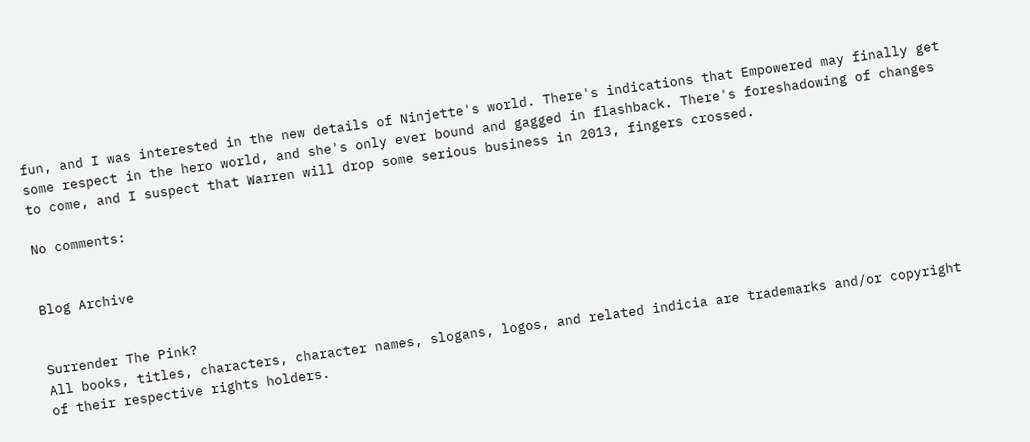fun, and I was interested in the new details of Ninjette's world. There's indications that Empowered may finally get some respect in the hero world, and she's only ever bound and gagged in flashback. There's foreshadowing of changes to come, and I suspect that Warren will drop some serious business in 2013, fingers crossed.

No comments:


Blog Archive


Surrender The Pink?
All books, titles, characters, character names, slogans, logos, and related indicia are trademarks and/or copyright of their respective rights holders.